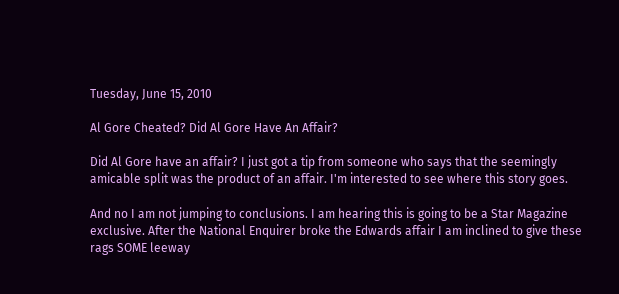Tuesday, June 15, 2010

Al Gore Cheated? Did Al Gore Have An Affair?

Did Al Gore have an affair? I just got a tip from someone who says that the seemingly amicable split was the product of an affair. I'm interested to see where this story goes.

And no I am not jumping to conclusions. I am hearing this is going to be a Star Magazine exclusive. After the National Enquirer broke the Edwards affair I am inclined to give these rags SOME leeway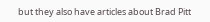but they also have articles about Brad Pitt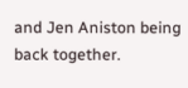and Jen Aniston being back together.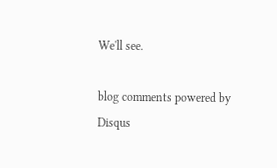We'll see.

blog comments powered by Disqus